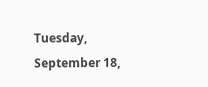Tuesday, September 18,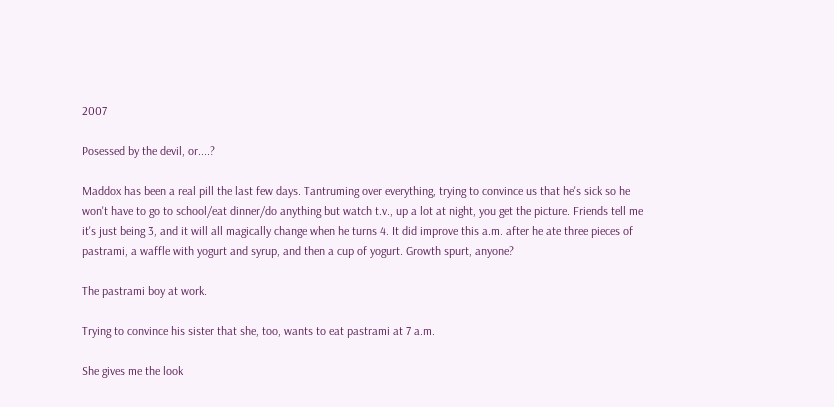2007

Posessed by the devil, or....?

Maddox has been a real pill the last few days. Tantruming over everything, trying to convince us that he's sick so he won't have to go to school/eat dinner/do anything but watch t.v., up a lot at night, you get the picture. Friends tell me it's just being 3, and it will all magically change when he turns 4. It did improve this a.m. after he ate three pieces of pastrami, a waffle with yogurt and syrup, and then a cup of yogurt. Growth spurt, anyone?

The pastrami boy at work.

Trying to convince his sister that she, too, wants to eat pastrami at 7 a.m.

She gives me the look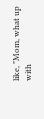like, "Mom, what up with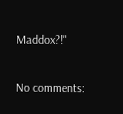Maddox?!"

No comments: